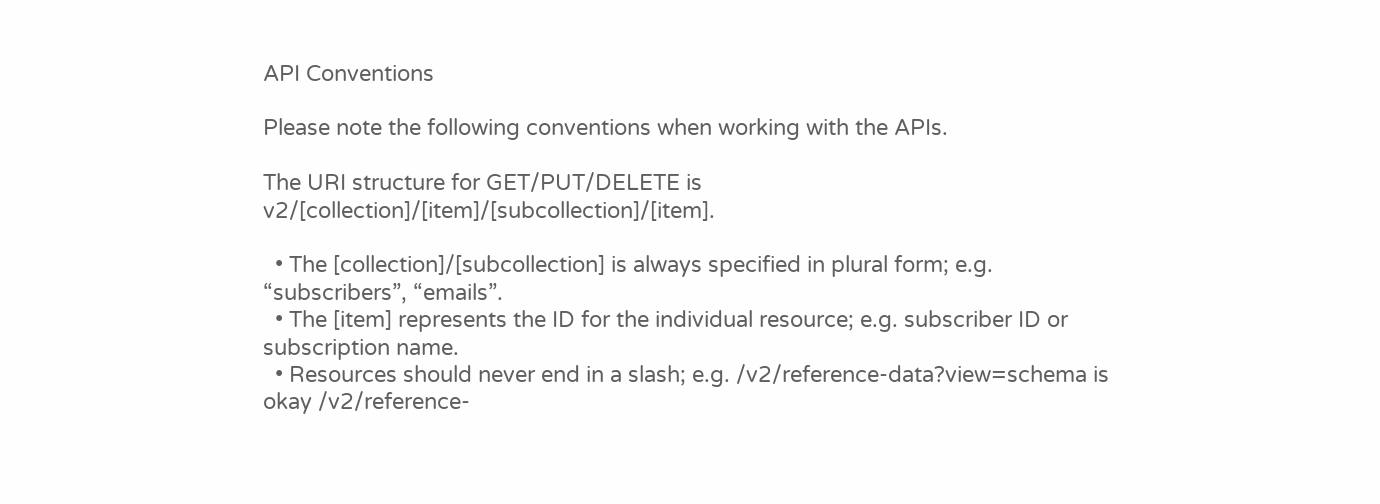API Conventions

Please note the following conventions when working with the APIs.

The URI structure for GET/PUT/DELETE is v2/[collection]/[item]/[subcollection]/[item].

  • The [collection]/[subcollection] is always specified in plural form; e.g. “subscribers”, “emails”.
  • The [item] represents the ID for the individual resource; e.g. subscriber ID or subscription name.
  • Resources should never end in a slash; e.g. /v2/reference-data?view=schema is okay /v2/reference-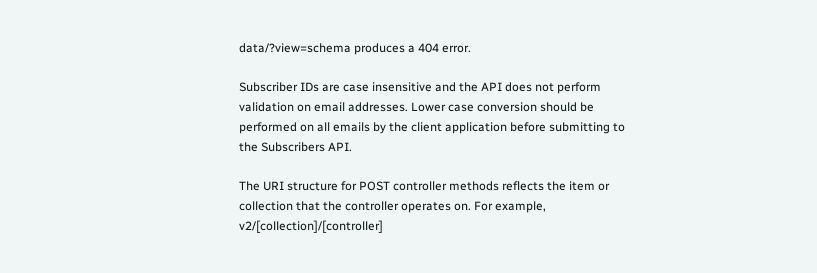data/?view=schema produces a 404 error.

Subscriber IDs are case insensitive and the API does not perform validation on email addresses. Lower case conversion should be performed on all emails by the client application before submitting to the Subscribers API.

The URI structure for POST controller methods reflects the item or collection that the controller operates on. For example, v2/[collection]/[controller]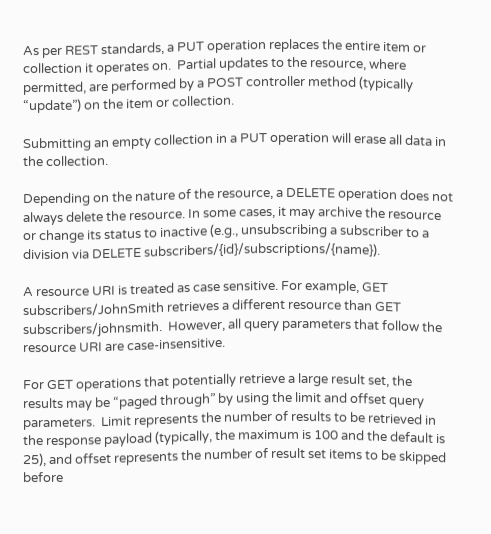As per REST standards, a PUT operation replaces the entire item or collection it operates on.  Partial updates to the resource, where permitted, are performed by a POST controller method (typically “update”) on the item or collection.

Submitting an empty collection in a PUT operation will erase all data in the collection.

Depending on the nature of the resource, a DELETE operation does not always delete the resource. In some cases, it may archive the resource or change its status to inactive (e.g., unsubscribing a subscriber to a division via DELETE subscribers/{id}/subscriptions/{name}).

A resource URI is treated as case sensitive. For example, GET subscribers/JohnSmith retrieves a different resource than GET subscribers/johnsmith.  However, all query parameters that follow the resource URI are case-insensitive.

For GET operations that potentially retrieve a large result set, the results may be “paged through” by using the limit and offset query parameters.  Limit represents the number of results to be retrieved in the response payload (typically, the maximum is 100 and the default is 25), and offset represents the number of result set items to be skipped before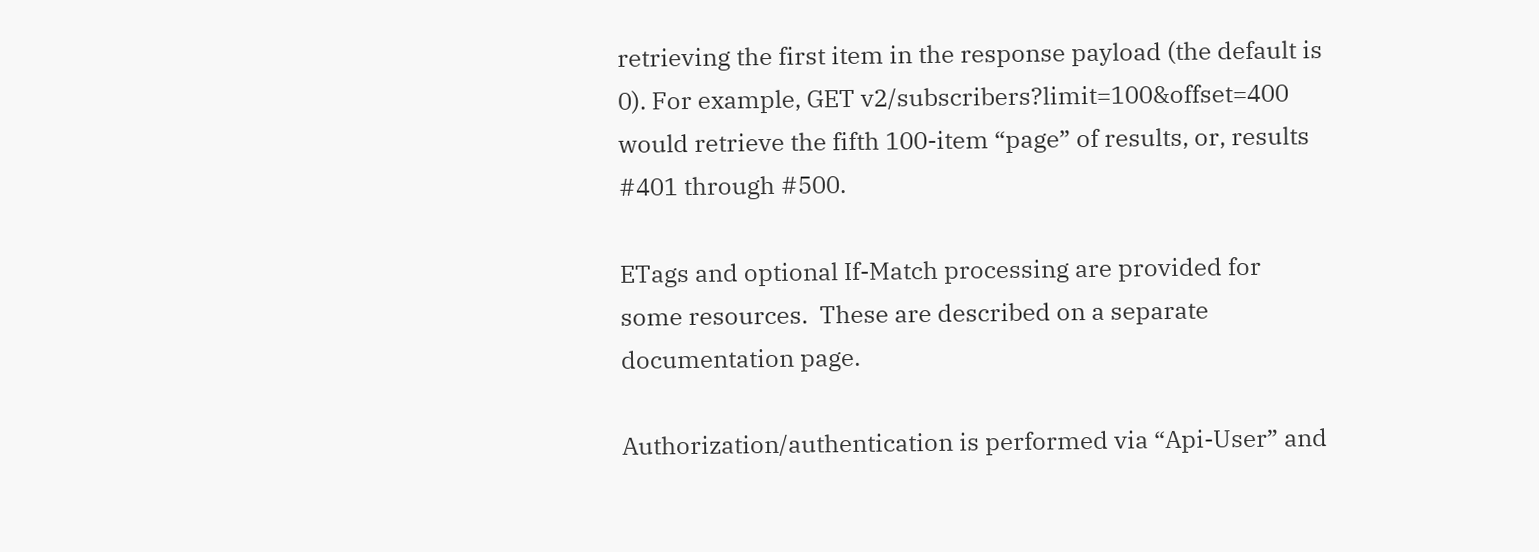retrieving the first item in the response payload (the default is 0). For example, GET v2/subscribers?limit=100&offset=400 would retrieve the fifth 100-item “page” of results, or, results #401 through #500.

ETags and optional If-Match processing are provided for some resources.  These are described on a separate documentation page.

Authorization/authentication is performed via “Api-User” and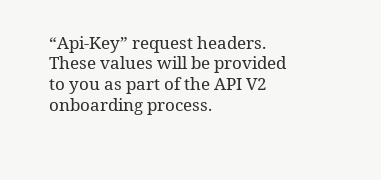“Api-Key” request headers.  These values will be provided to you as part of the API V2 onboarding process.